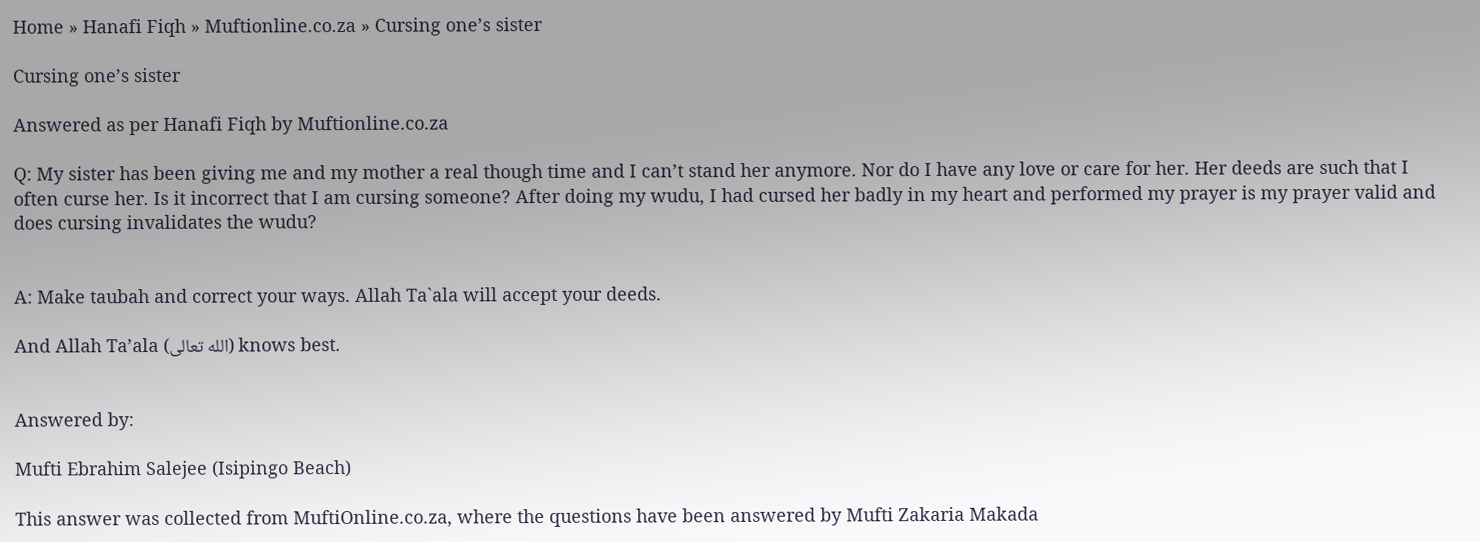Home » Hanafi Fiqh » Muftionline.co.za » Cursing one’s sister

Cursing one’s sister

Answered as per Hanafi Fiqh by Muftionline.co.za

Q: My sister has been giving me and my mother a real though time and I can’t stand her anymore. Nor do I have any love or care for her. Her deeds are such that I often curse her. Is it incorrect that I am cursing someone? After doing my wudu, I had cursed her badly in my heart and performed my prayer is my prayer valid and does cursing invalidates the wudu?


A: Make taubah and correct your ways. Allah Ta`ala will accept your deeds.

And Allah Ta’ala (الله تعالى) knows best.


Answered by:

Mufti Ebrahim Salejee (Isipingo Beach)

This answer was collected from MuftiOnline.co.za, where the questions have been answered by Mufti Zakaria Makada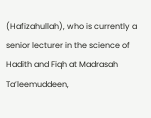(Hafizahullah), who is currently a senior lecturer in the science of Hadith and Fiqh at Madrasah Ta’leemuddeen,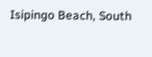Isipingo Beach, South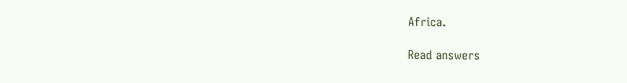Africa.

Read answers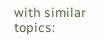with similar topics: